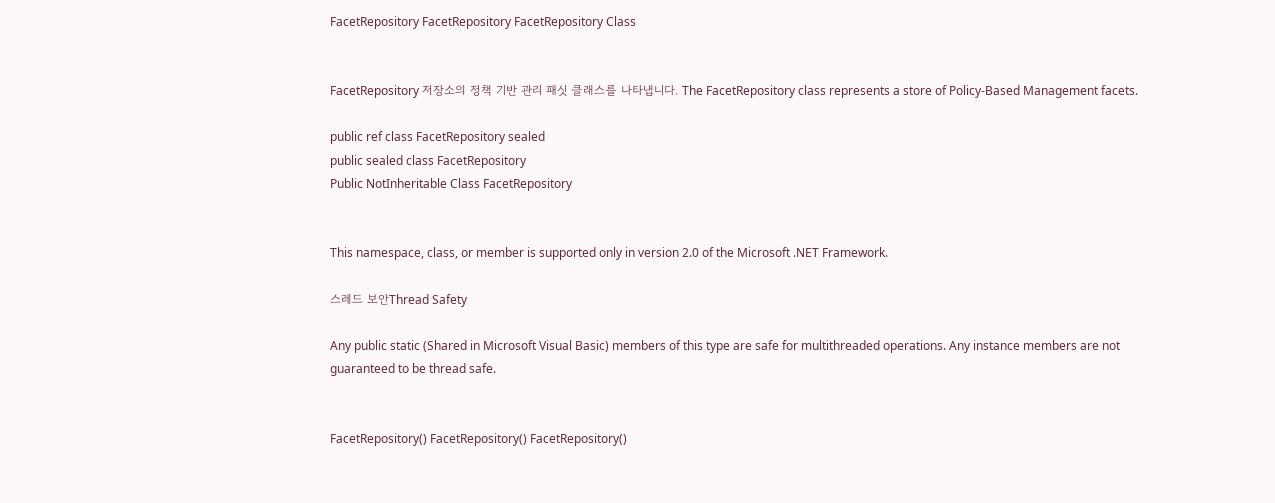FacetRepository FacetRepository FacetRepository Class


FacetRepository 저장소의 정책 기반 관리 패싯 클래스를 나타냅니다. The FacetRepository class represents a store of Policy-Based Management facets.

public ref class FacetRepository sealed
public sealed class FacetRepository
Public NotInheritable Class FacetRepository


This namespace, class, or member is supported only in version 2.0 of the Microsoft .NET Framework.

스레드 보안Thread Safety

Any public static (Shared in Microsoft Visual Basic) members of this type are safe for multithreaded operations. Any instance members are not guaranteed to be thread safe.


FacetRepository() FacetRepository() FacetRepository()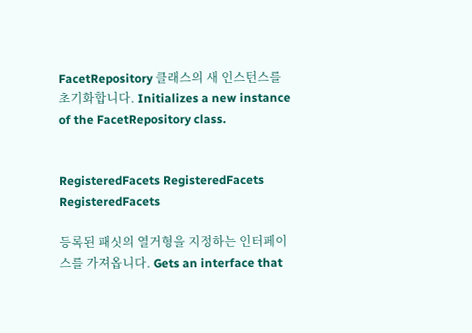FacetRepository 클래스의 새 인스턴스를 초기화합니다. Initializes a new instance of the FacetRepository class.


RegisteredFacets RegisteredFacets RegisteredFacets

등록된 패싯의 열거형을 지정하는 인터페이스를 가져옵니다. Gets an interface that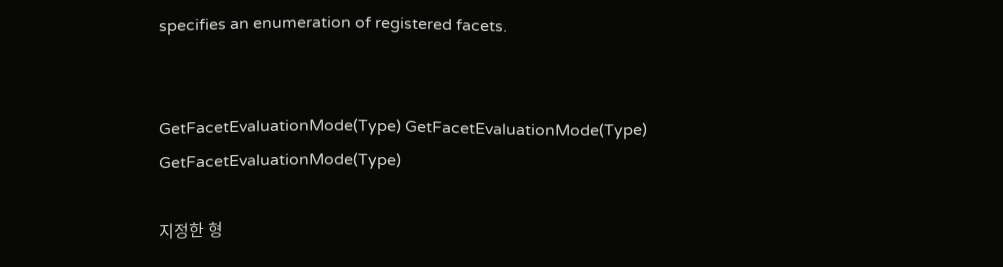specifies an enumeration of registered facets.


GetFacetEvaluationMode(Type) GetFacetEvaluationMode(Type) GetFacetEvaluationMode(Type)

지정한 형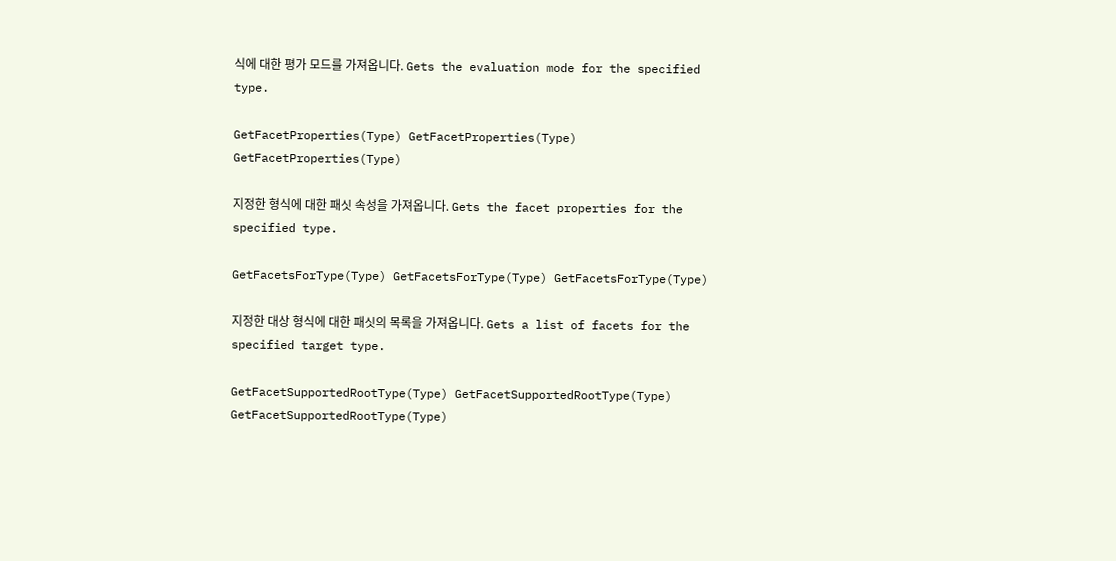식에 대한 평가 모드를 가져옵니다. Gets the evaluation mode for the specified type.

GetFacetProperties(Type) GetFacetProperties(Type) GetFacetProperties(Type)

지정한 형식에 대한 패싯 속성을 가져옵니다. Gets the facet properties for the specified type.

GetFacetsForType(Type) GetFacetsForType(Type) GetFacetsForType(Type)

지정한 대상 형식에 대한 패싯의 목록을 가져옵니다. Gets a list of facets for the specified target type.

GetFacetSupportedRootType(Type) GetFacetSupportedRootType(Type) GetFacetSupportedRootType(Type)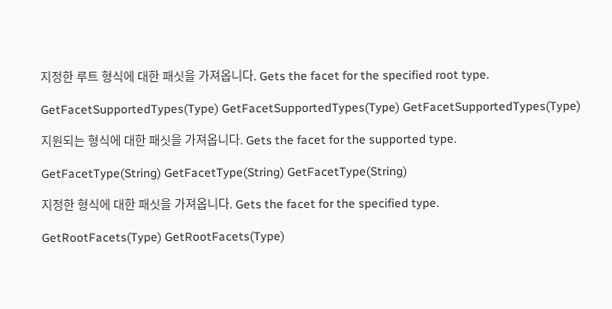지정한 루트 형식에 대한 패싯을 가져옵니다. Gets the facet for the specified root type.

GetFacetSupportedTypes(Type) GetFacetSupportedTypes(Type) GetFacetSupportedTypes(Type)

지원되는 형식에 대한 패싯을 가져옵니다. Gets the facet for the supported type.

GetFacetType(String) GetFacetType(String) GetFacetType(String)

지정한 형식에 대한 패싯을 가져옵니다. Gets the facet for the specified type.

GetRootFacets(Type) GetRootFacets(Type)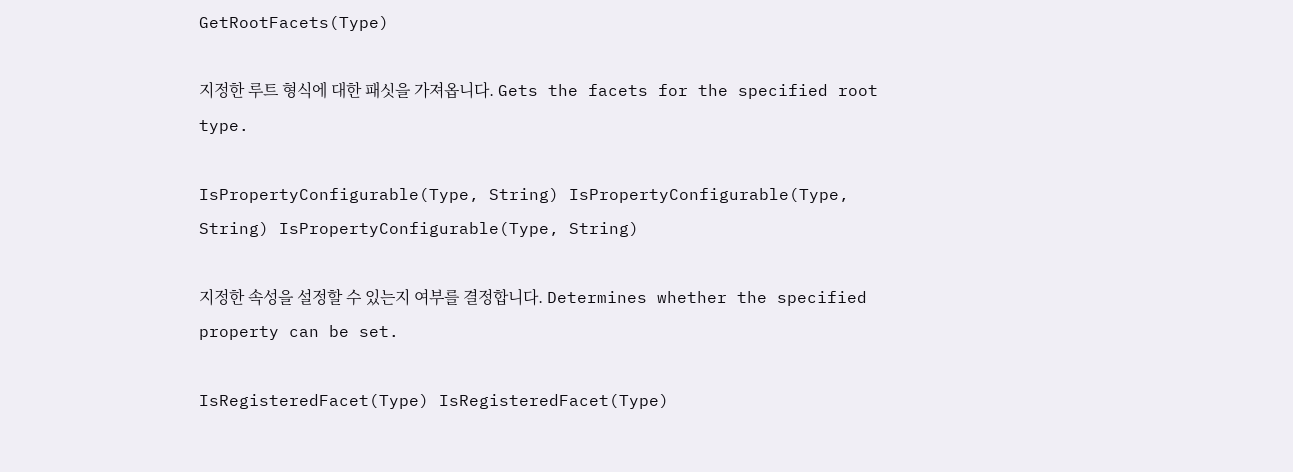GetRootFacets(Type)

지정한 루트 형식에 대한 패싯을 가져옵니다. Gets the facets for the specified root type.

IsPropertyConfigurable(Type, String) IsPropertyConfigurable(Type, String) IsPropertyConfigurable(Type, String)

지정한 속성을 설정할 수 있는지 여부를 결정합니다. Determines whether the specified property can be set.

IsRegisteredFacet(Type) IsRegisteredFacet(Type)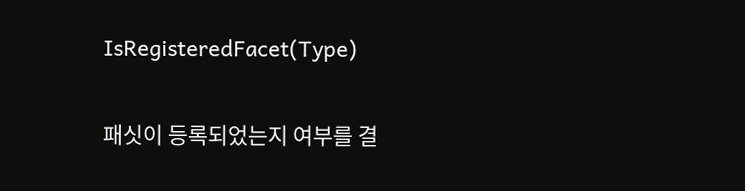IsRegisteredFacet(Type)

패싯이 등록되었는지 여부를 결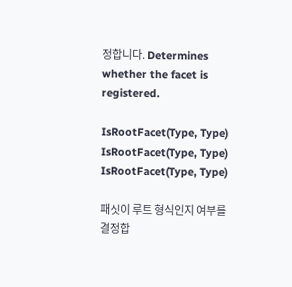정합니다. Determines whether the facet is registered.

IsRootFacet(Type, Type) IsRootFacet(Type, Type) IsRootFacet(Type, Type)

패싯이 루트 형식인지 여부를 결정합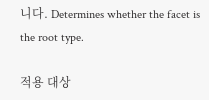니다. Determines whether the facet is the root type.

적용 대상